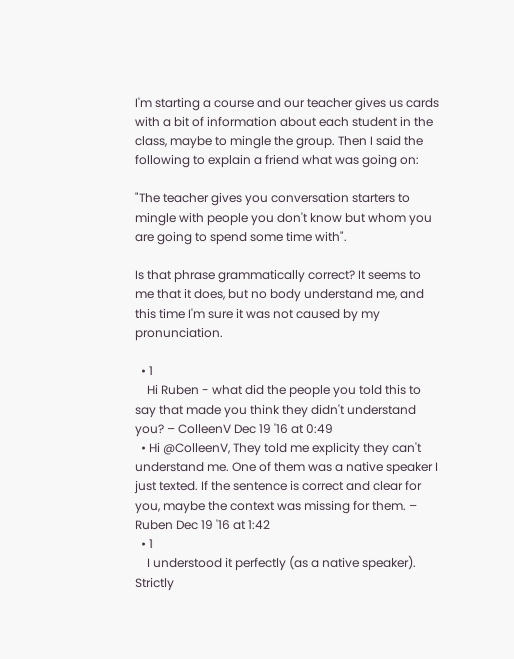I'm starting a course and our teacher gives us cards with a bit of information about each student in the class, maybe to mingle the group. Then I said the following to explain a friend what was going on:

"The teacher gives you conversation starters to mingle with people you don't know but whom you are going to spend some time with".

Is that phrase grammatically correct? It seems to me that it does, but no body understand me, and this time I'm sure it was not caused by my pronunciation.

  • 1
    Hi Ruben - what did the people you told this to say that made you think they didn't understand you? – ColleenV Dec 19 '16 at 0:49
  • Hi @ColleenV, They told me explicity they can't understand me. One of them was a native speaker I just texted. If the sentence is correct and clear for you, maybe the context was missing for them. – Ruben Dec 19 '16 at 1:42
  • 1
    I understood it perfectly (as a native speaker). Strictly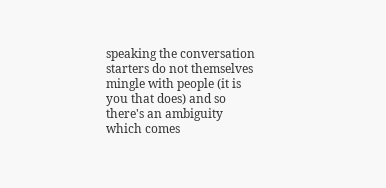speaking the conversation starters do not themselves mingle with people (it is you that does) and so there's an ambiguity which comes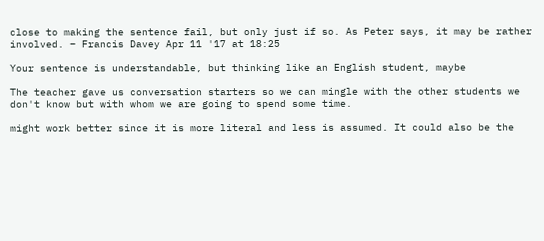close to making the sentence fail, but only just if so. As Peter says, it may be rather involved. – Francis Davey Apr 11 '17 at 18:25

Your sentence is understandable, but thinking like an English student, maybe

The teacher gave us conversation starters so we can mingle with the other students we don't know but with whom we are going to spend some time.

might work better since it is more literal and less is assumed. It could also be the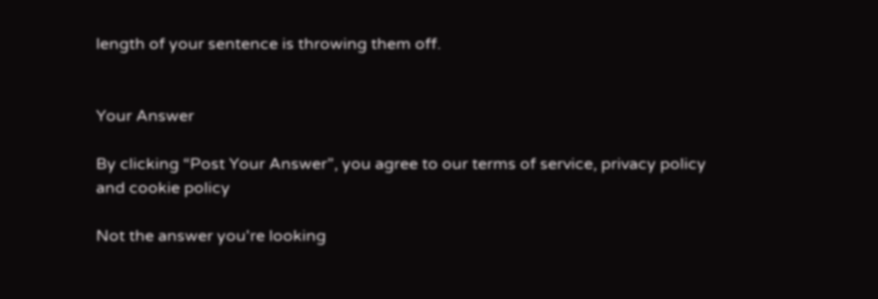length of your sentence is throwing them off.


Your Answer

By clicking “Post Your Answer”, you agree to our terms of service, privacy policy and cookie policy

Not the answer you're looking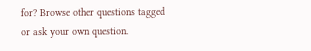for? Browse other questions tagged or ask your own question.